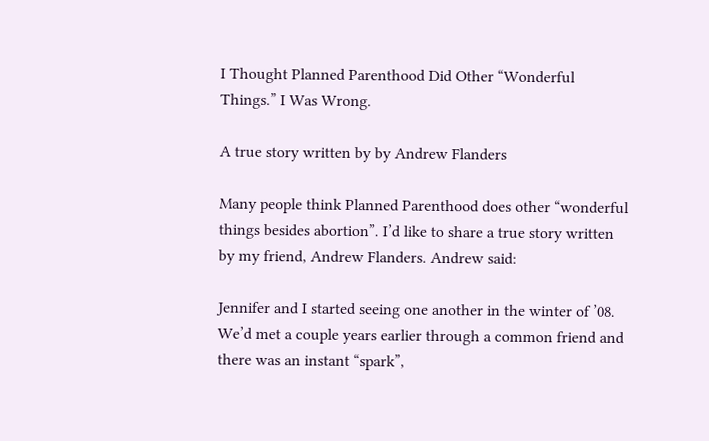I Thought Planned Parenthood Did Other “Wonderful Things.” I Was Wrong.

A true story written by by Andrew Flanders

Many people think Planned Parenthood does other “wonderful things besides abortion”. I’d like to share a true story written by my friend, Andrew Flanders. Andrew said:

Jennifer and I started seeing one another in the winter of ’08. We’d met a couple years earlier through a common friend and there was an instant “spark”,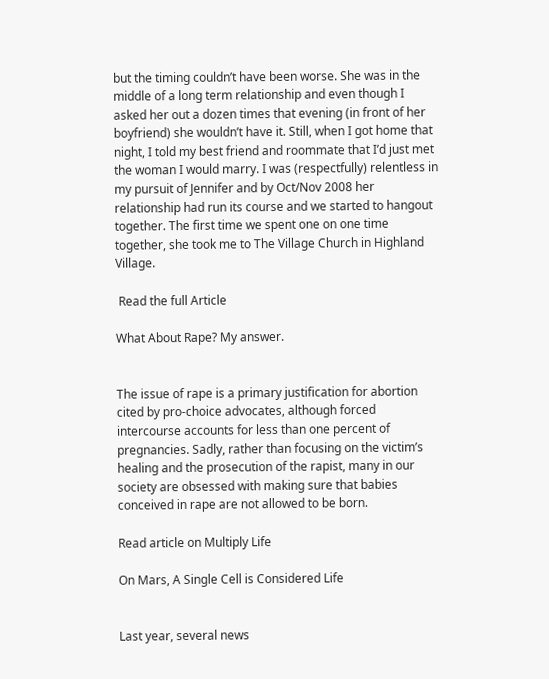but the timing couldn’t have been worse. She was in the middle of a long term relationship and even though I asked her out a dozen times that evening (in front of her boyfriend) she wouldn’t have it. Still, when I got home that night, I told my best friend and roommate that I’d just met the woman I would marry. I was (respectfully) relentless in my pursuit of Jennifer and by Oct/Nov 2008 her relationship had run its course and we started to hangout together. The first time we spent one on one time together, she took me to The Village Church in Highland Village.

 Read the full Article

What About Rape? My answer.


The issue of rape is a primary justification for abortion cited by pro-choice advocates, although forced intercourse accounts for less than one percent of pregnancies. Sadly, rather than focusing on the victim’s healing and the prosecution of the rapist, many in our society are obsessed with making sure that babies conceived in rape are not allowed to be born.

Read article on Multiply Life

On Mars, A Single Cell is Considered Life


Last year, several news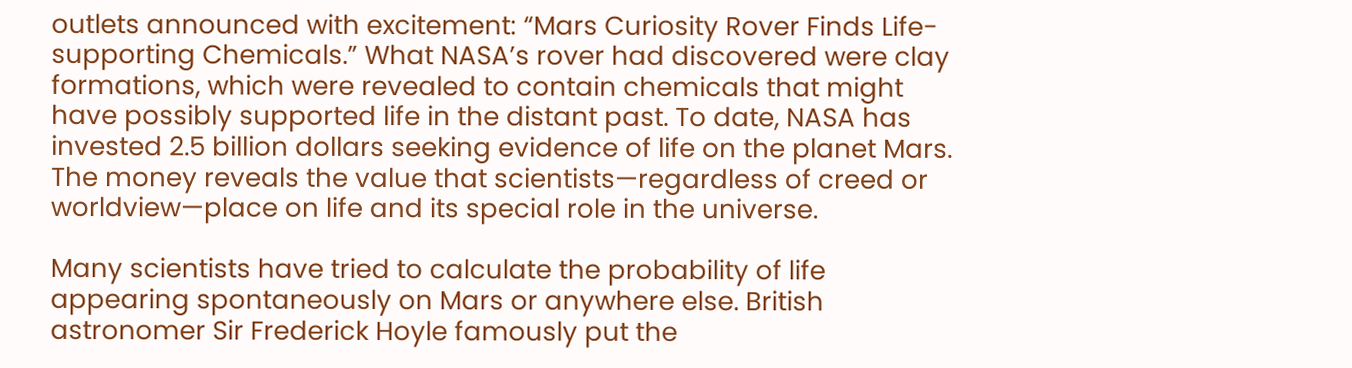outlets announced with excitement: “Mars Curiosity Rover Finds Life-supporting Chemicals.” What NASA’s rover had discovered were clay formations, which were revealed to contain chemicals that might have possibly supported life in the distant past. To date, NASA has invested 2.5 billion dollars seeking evidence of life on the planet Mars. The money reveals the value that scientists—regardless of creed or worldview—place on life and its special role in the universe.

Many scientists have tried to calculate the probability of life appearing spontaneously on Mars or anywhere else. British astronomer Sir Frederick Hoyle famously put the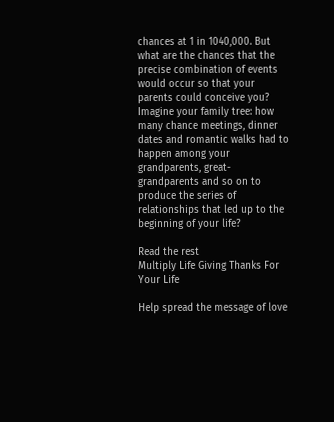chances at 1 in 1040,000. But what are the chances that the precise combination of events would occur so that your parents could conceive you? Imagine your family tree: how many chance meetings, dinner dates and romantic walks had to happen among your grandparents, great-grandparents and so on to produce the series of relationships that led up to the beginning of your life?

Read the rest
Multiply Life Giving Thanks For Your Life

Help spread the message of love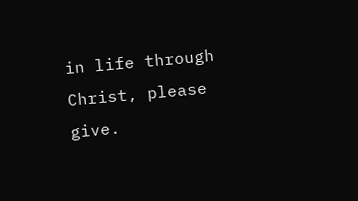in life through Christ, please give.